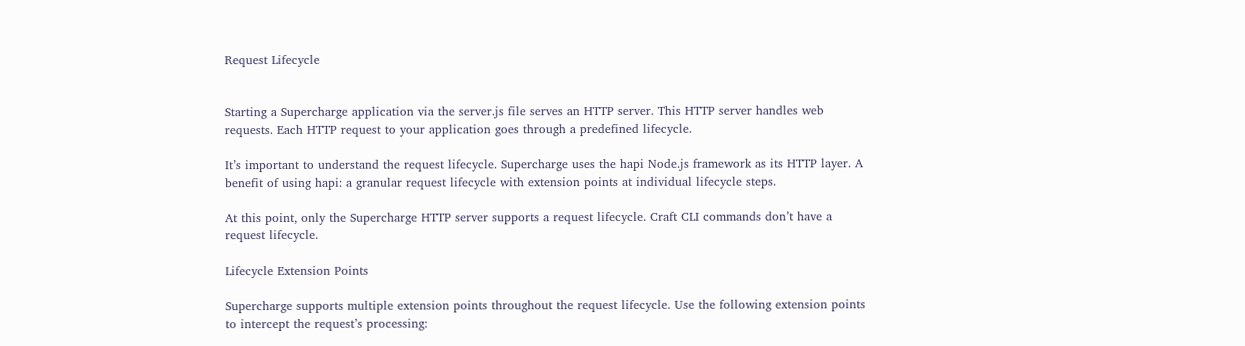Request Lifecycle


Starting a Supercharge application via the server.js file serves an HTTP server. This HTTP server handles web requests. Each HTTP request to your application goes through a predefined lifecycle.

It’s important to understand the request lifecycle. Supercharge uses the hapi Node.js framework as its HTTP layer. A benefit of using hapi: a granular request lifecycle with extension points at individual lifecycle steps.

At this point, only the Supercharge HTTP server supports a request lifecycle. Craft CLI commands don’t have a request lifecycle.

Lifecycle Extension Points

Supercharge supports multiple extension points throughout the request lifecycle. Use the following extension points to intercept the request’s processing: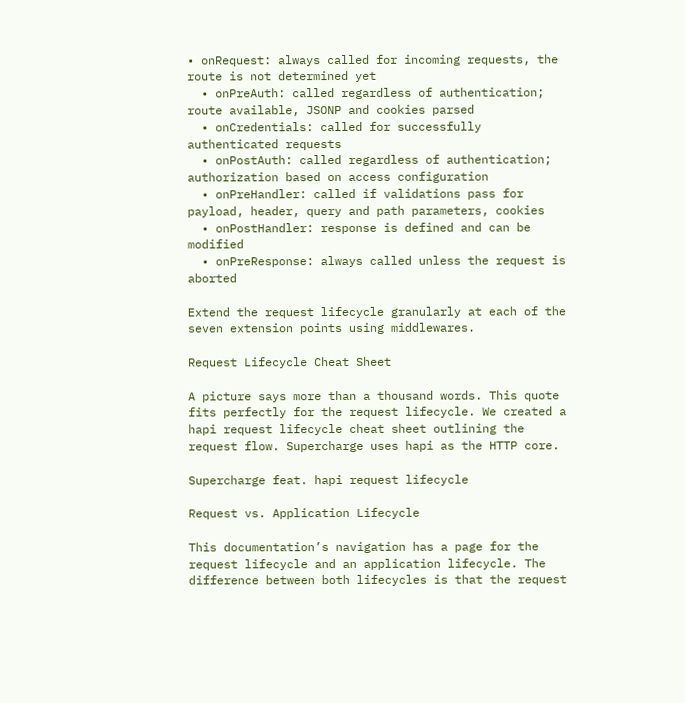• onRequest: always called for incoming requests, the route is not determined yet
  • onPreAuth: called regardless of authentication; route available, JSONP and cookies parsed
  • onCredentials: called for successfully authenticated requests
  • onPostAuth: called regardless of authentication; authorization based on access configuration
  • onPreHandler: called if validations pass for payload, header, query and path parameters, cookies
  • onPostHandler: response is defined and can be modified
  • onPreResponse: always called unless the request is aborted

Extend the request lifecycle granularly at each of the seven extension points using middlewares.

Request Lifecycle Cheat Sheet

A picture says more than a thousand words. This quote fits perfectly for the request lifecycle. We created a hapi request lifecycle cheat sheet outlining the request flow. Supercharge uses hapi as the HTTP core.

Supercharge feat. hapi request lifecycle

Request vs. Application Lifecycle

This documentation’s navigation has a page for the request lifecycle and an application lifecycle. The difference between both lifecycles is that the request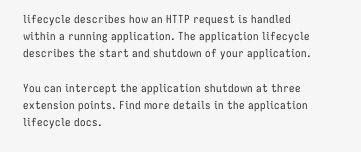lifecycle describes how an HTTP request is handled within a running application. The application lifecycle describes the start and shutdown of your application.

You can intercept the application shutdown at three extension points. Find more details in the application lifecycle docs.